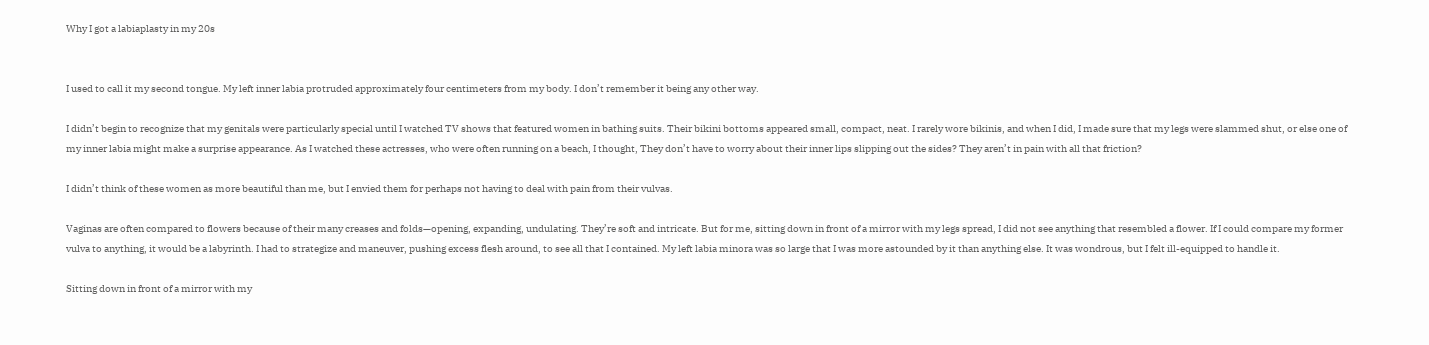Why I got a labiaplasty in my 20s


I used to call it my second tongue. My left inner labia protruded approximately four centimeters from my body. I don’t remember it being any other way.

I didn’t begin to recognize that my genitals were particularly special until I watched TV shows that featured women in bathing suits. Their bikini bottoms appeared small, compact, neat. I rarely wore bikinis, and when I did, I made sure that my legs were slammed shut, or else one of my inner labia might make a surprise appearance. As I watched these actresses, who were often running on a beach, I thought, They don’t have to worry about their inner lips slipping out the sides? They aren’t in pain with all that friction?

I didn’t think of these women as more beautiful than me, but I envied them for perhaps not having to deal with pain from their vulvas.

Vaginas are often compared to flowers because of their many creases and folds—opening, expanding, undulating. They’re soft and intricate. But for me, sitting down in front of a mirror with my legs spread, I did not see anything that resembled a flower. If I could compare my former vulva to anything, it would be a labyrinth. I had to strategize and maneuver, pushing excess flesh around, to see all that I contained. My left labia minora was so large that I was more astounded by it than anything else. It was wondrous, but I felt ill-equipped to handle it.

Sitting down in front of a mirror with my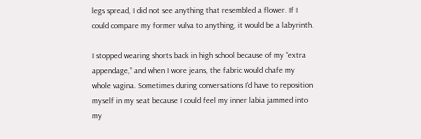legs spread, I did not see anything that resembled a flower. If I could compare my former vulva to anything, it would be a labyrinth.

I stopped wearing shorts back in high school because of my “extra appendage,” and when I wore jeans, the fabric would chafe my whole vagina. Sometimes during conversations I’d have to reposition myself in my seat because I could feel my inner labia jammed into my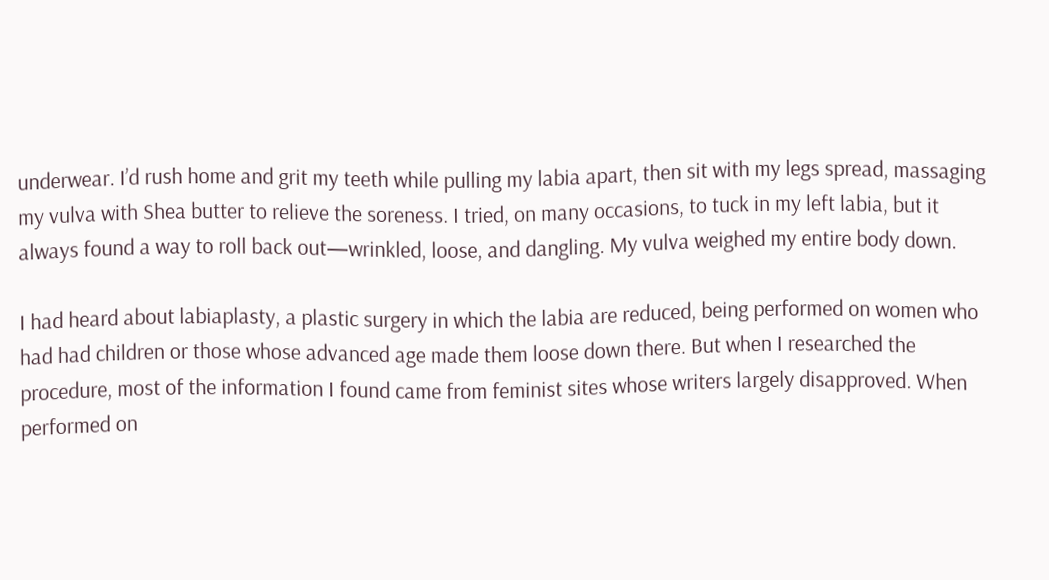underwear. I’d rush home and grit my teeth while pulling my labia apart, then sit with my legs spread, massaging my vulva with Shea butter to relieve the soreness. I tried, on many occasions, to tuck in my left labia, but it always found a way to roll back out—wrinkled, loose, and dangling. My vulva weighed my entire body down.

I had heard about labiaplasty, a plastic surgery in which the labia are reduced, being performed on women who had had children or those whose advanced age made them loose down there. But when I researched the procedure, most of the information I found came from feminist sites whose writers largely disapproved. When performed on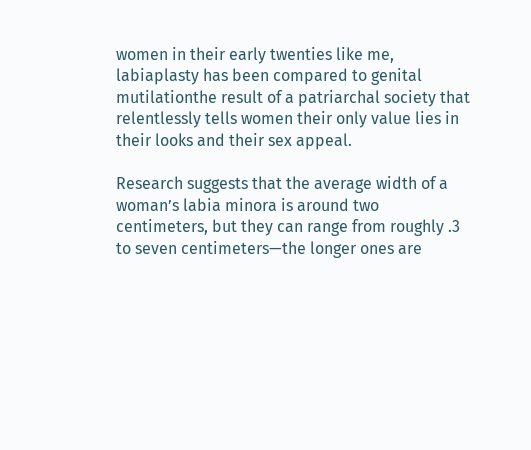women in their early twenties like me, labiaplasty has been compared to genital mutilationthe result of a patriarchal society that relentlessly tells women their only value lies in their looks and their sex appeal.

Research suggests that the average width of a woman’s labia minora is around two centimeters, but they can range from roughly .3 to seven centimeters—the longer ones are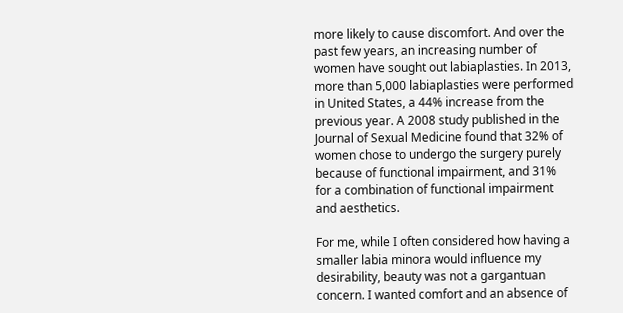more likely to cause discomfort. And over the past few years, an increasing number of women have sought out labiaplasties. In 2013, more than 5,000 labiaplasties were performed in United States, a 44% increase from the previous year. A 2008 study published in the Journal of Sexual Medicine found that 32% of women chose to undergo the surgery purely because of functional impairment, and 31% for a combination of functional impairment and aesthetics.

For me, while I often considered how having a smaller labia minora would influence my desirability, beauty was not a gargantuan concern. I wanted comfort and an absence of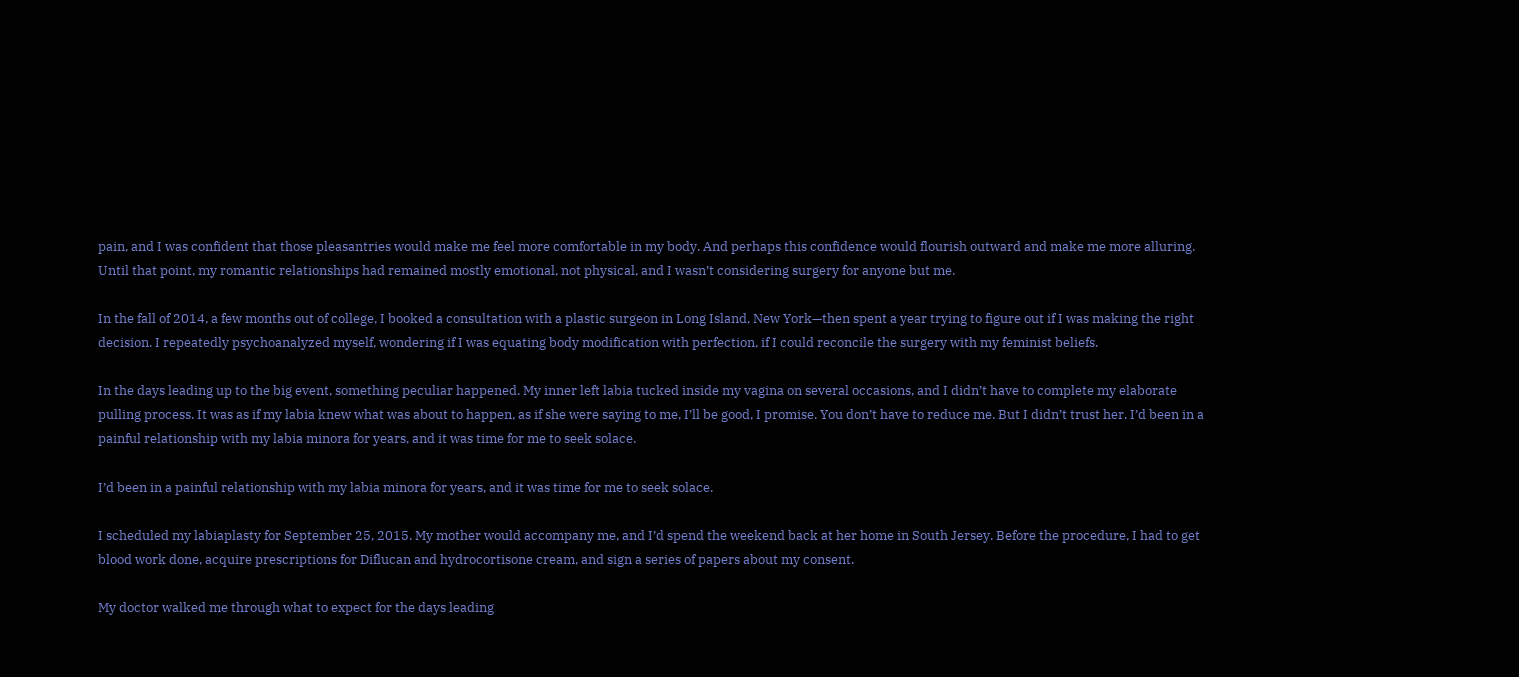pain, and I was confident that those pleasantries would make me feel more comfortable in my body. And perhaps this confidence would flourish outward and make me more alluring. Until that point, my romantic relationships had remained mostly emotional, not physical, and I wasn’t considering surgery for anyone but me.

In the fall of 2014, a few months out of college, I booked a consultation with a plastic surgeon in Long Island, New York—then spent a year trying to figure out if I was making the right decision. I repeatedly psychoanalyzed myself, wondering if I was equating body modification with perfection, if I could reconcile the surgery with my feminist beliefs.

In the days leading up to the big event, something peculiar happened. My inner left labia tucked inside my vagina on several occasions, and I didn’t have to complete my elaborate pulling process. It was as if my labia knew what was about to happen, as if she were saying to me, I’ll be good, I promise. You don’t have to reduce me. But I didn’t trust her. I’d been in a painful relationship with my labia minora for years, and it was time for me to seek solace.

I’d been in a painful relationship with my labia minora for years, and it was time for me to seek solace.

I scheduled my labiaplasty for September 25, 2015. My mother would accompany me, and I’d spend the weekend back at her home in South Jersey. Before the procedure, I had to get blood work done, acquire prescriptions for Diflucan and hydrocortisone cream, and sign a series of papers about my consent.

My doctor walked me through what to expect for the days leading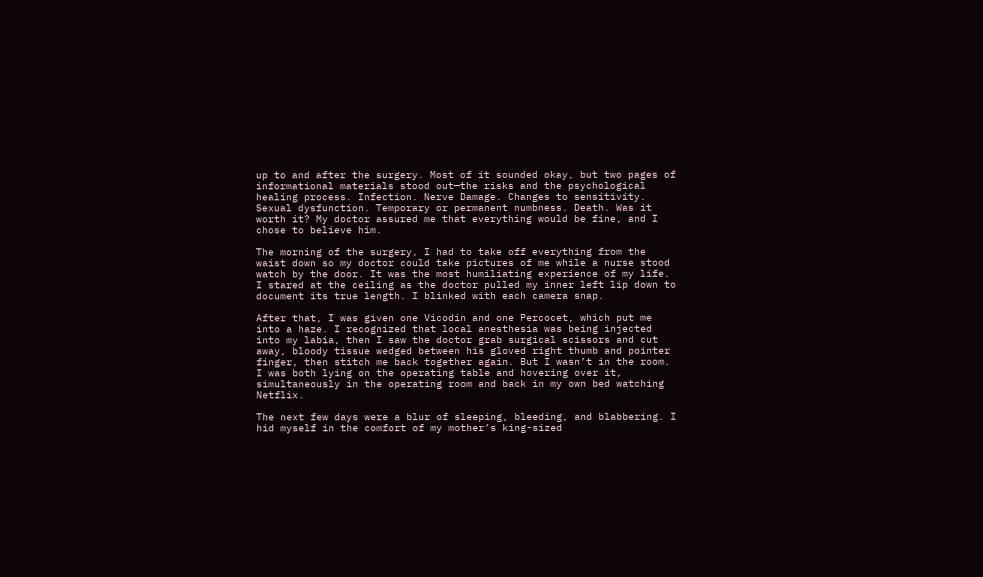up to and after the surgery. Most of it sounded okay, but two pages of informational materials stood out—the risks and the psychological healing process. Infection. Nerve Damage. Changes to sensitivity. Sexual dysfunction. Temporary or permanent numbness. Death. Was it worth it? My doctor assured me that everything would be fine, and I chose to believe him.

The morning of the surgery, I had to take off everything from the waist down so my doctor could take pictures of me while a nurse stood watch by the door. It was the most humiliating experience of my life. I stared at the ceiling as the doctor pulled my inner left lip down to document its true length. I blinked with each camera snap.

After that, I was given one Vicodin and one Percocet, which put me into a haze. I recognized that local anesthesia was being injected into my labia, then I saw the doctor grab surgical scissors and cut away, bloody tissue wedged between his gloved right thumb and pointer finger, then stitch me back together again. But I wasn’t in the room. I was both lying on the operating table and hovering over it, simultaneously in the operating room and back in my own bed watching Netflix.

The next few days were a blur of sleeping, bleeding, and blabbering. I hid myself in the comfort of my mother’s king-sized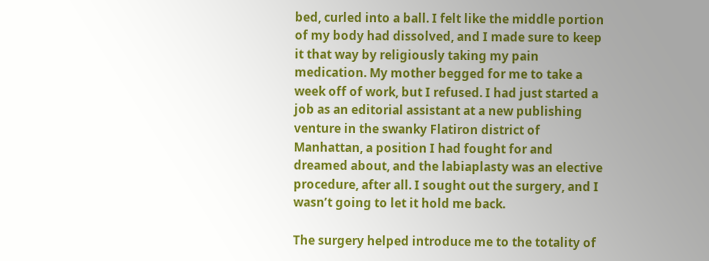bed, curled into a ball. I felt like the middle portion of my body had dissolved, and I made sure to keep it that way by religiously taking my pain medication. My mother begged for me to take a week off of work, but I refused. I had just started a job as an editorial assistant at a new publishing venture in the swanky Flatiron district of Manhattan, a position I had fought for and dreamed about, and the labiaplasty was an elective procedure, after all. I sought out the surgery, and I wasn’t going to let it hold me back.

The surgery helped introduce me to the totality of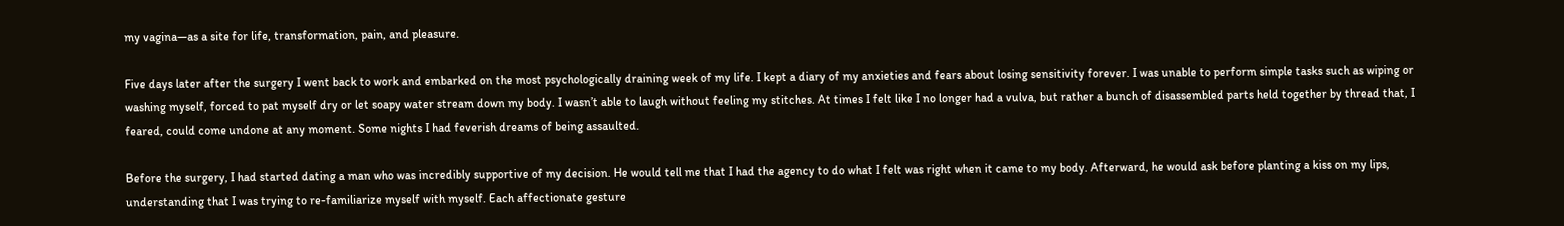my vagina—as a site for life, transformation, pain, and pleasure.

Five days later after the surgery I went back to work and embarked on the most psychologically draining week of my life. I kept a diary of my anxieties and fears about losing sensitivity forever. I was unable to perform simple tasks such as wiping or washing myself, forced to pat myself dry or let soapy water stream down my body. I wasn’t able to laugh without feeling my stitches. At times I felt like I no longer had a vulva, but rather a bunch of disassembled parts held together by thread that, I feared, could come undone at any moment. Some nights I had feverish dreams of being assaulted.

Before the surgery, I had started dating a man who was incredibly supportive of my decision. He would tell me that I had the agency to do what I felt was right when it came to my body. Afterward, he would ask before planting a kiss on my lips, understanding that I was trying to re-familiarize myself with myself. Each affectionate gesture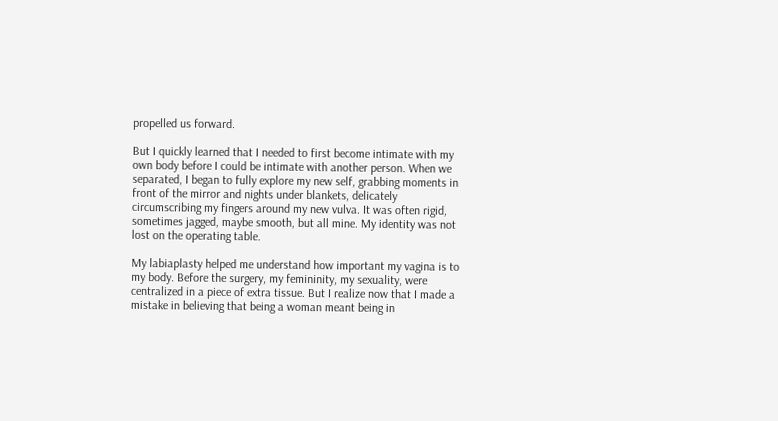propelled us forward.

But I quickly learned that I needed to first become intimate with my own body before I could be intimate with another person. When we separated, I began to fully explore my new self, grabbing moments in front of the mirror and nights under blankets, delicately circumscribing my fingers around my new vulva. It was often rigid, sometimes jagged, maybe smooth, but all mine. My identity was not lost on the operating table.

My labiaplasty helped me understand how important my vagina is to my body. Before the surgery, my femininity, my sexuality, were centralized in a piece of extra tissue. But I realize now that I made a mistake in believing that being a woman meant being in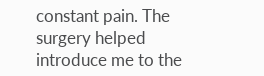constant pain. The surgery helped introduce me to the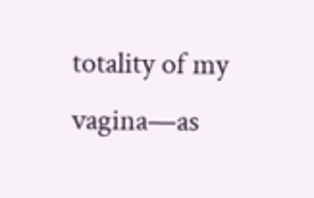totality of my vagina—as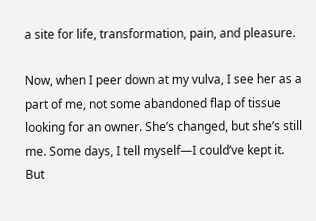a site for life, transformation, pain, and pleasure.

Now, when I peer down at my vulva, I see her as a part of me, not some abandoned flap of tissue looking for an owner. She’s changed, but she’s still me. Some days, I tell myself—I could’ve kept it. But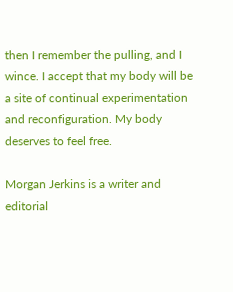then I remember the pulling, and I wince. I accept that my body will be a site of continual experimentation and reconfiguration. My body deserves to feel free.

Morgan Jerkins is a writer and editorial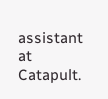assistant at Catapult.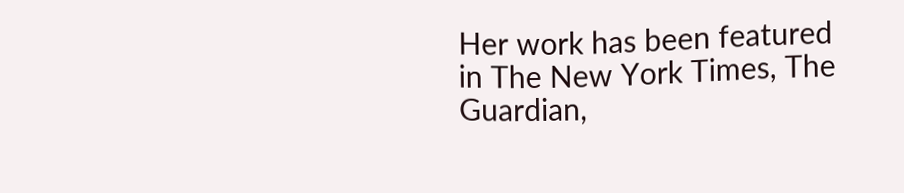Her work has been featured in The New York Times, The Guardian,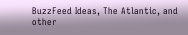BuzzFeed Ideas, The Atlantic, and other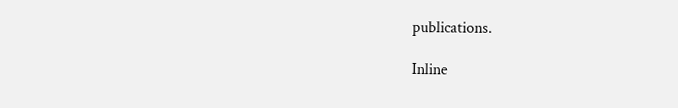publications.

Inline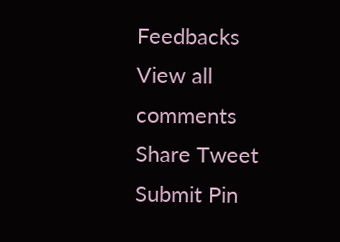Feedbacks
View all comments
Share Tweet Submit Pin